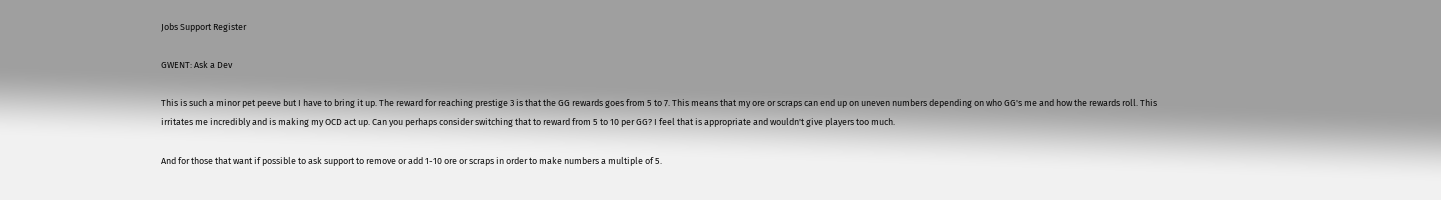Jobs Support Register

GWENT: Ask a Dev

This is such a minor pet peeve but I have to bring it up. The reward for reaching prestige 3 is that the GG rewards goes from 5 to 7. This means that my ore or scraps can end up on uneven numbers depending on who GG's me and how the rewards roll. This irritates me incredibly and is making my OCD act up. Can you perhaps consider switching that to reward from 5 to 10 per GG? I feel that is appropriate and wouldn't give players too much.

And for those that want if possible to ask support to remove or add 1-10 ore or scraps in order to make numbers a multiple of 5.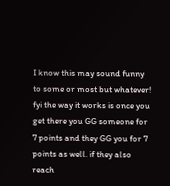I know this may sound funny to some or most but whatever!
fyi the way it works is once you get there you GG someone for 7 points and they GG you for 7 points as well. if they also reach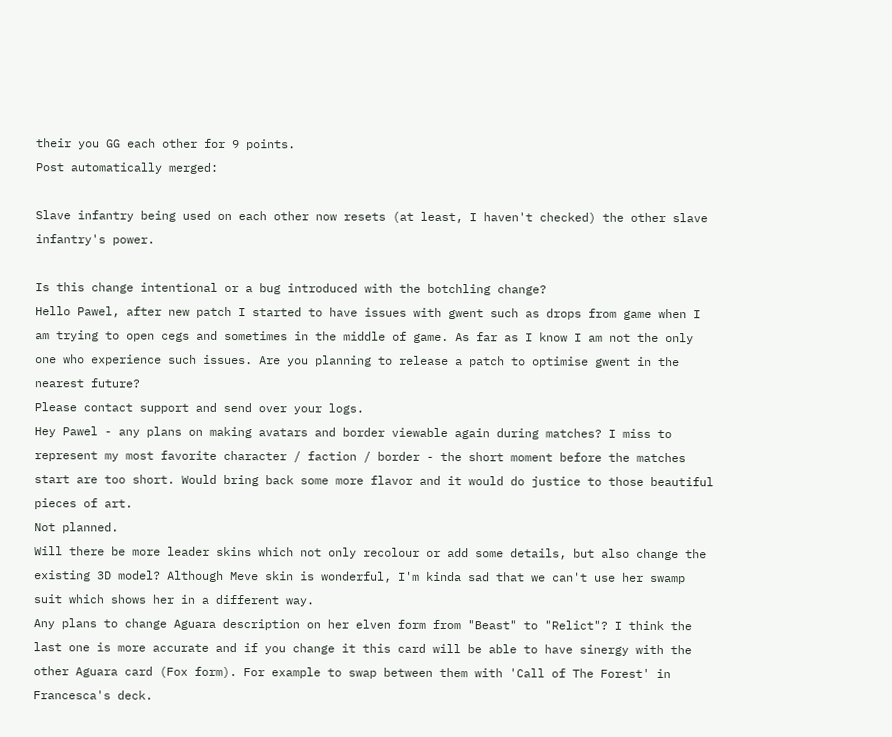their you GG each other for 9 points.
Post automatically merged:

Slave infantry being used on each other now resets (at least, I haven't checked) the other slave infantry's power.

Is this change intentional or a bug introduced with the botchling change?
Hello Pawel, after new patch I started to have issues with gwent such as drops from game when I am trying to open cegs and sometimes in the middle of game. As far as I know I am not the only one who experience such issues. Are you planning to release a patch to optimise gwent in the nearest future?
Please contact support and send over your logs.
Hey Pawel - any plans on making avatars and border viewable again during matches? I miss to represent my most favorite character / faction / border - the short moment before the matches start are too short. Would bring back some more flavor and it would do justice to those beautiful pieces of art.
Not planned.
Will there be more leader skins which not only recolour or add some details, but also change the existing 3D model? Although Meve skin is wonderful, I'm kinda sad that we can't use her swamp suit which shows her in a different way.
Any plans to change Aguara description on her elven form from "Beast" to "Relict"? I think the last one is more accurate and if you change it this card will be able to have sinergy with the other Aguara card (Fox form). For example to swap between them with 'Call of The Forest' in Francesca's deck.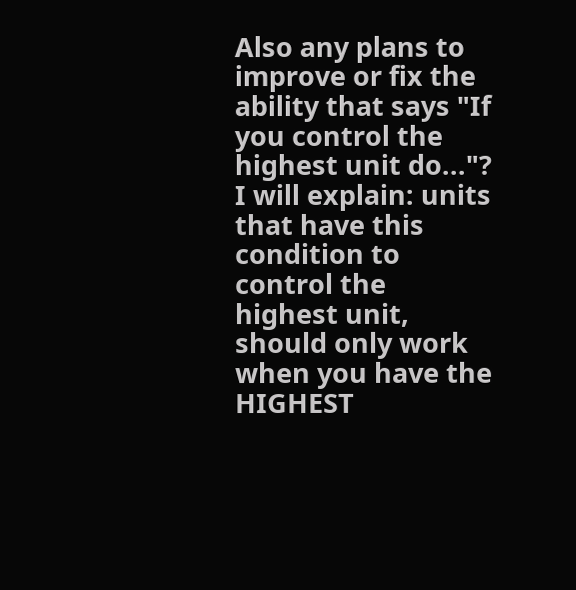Also any plans to improve or fix the ability that says "If you control the highest unit do..."?
I will explain: units that have this condition to control the highest unit, should only work when you have the HIGHEST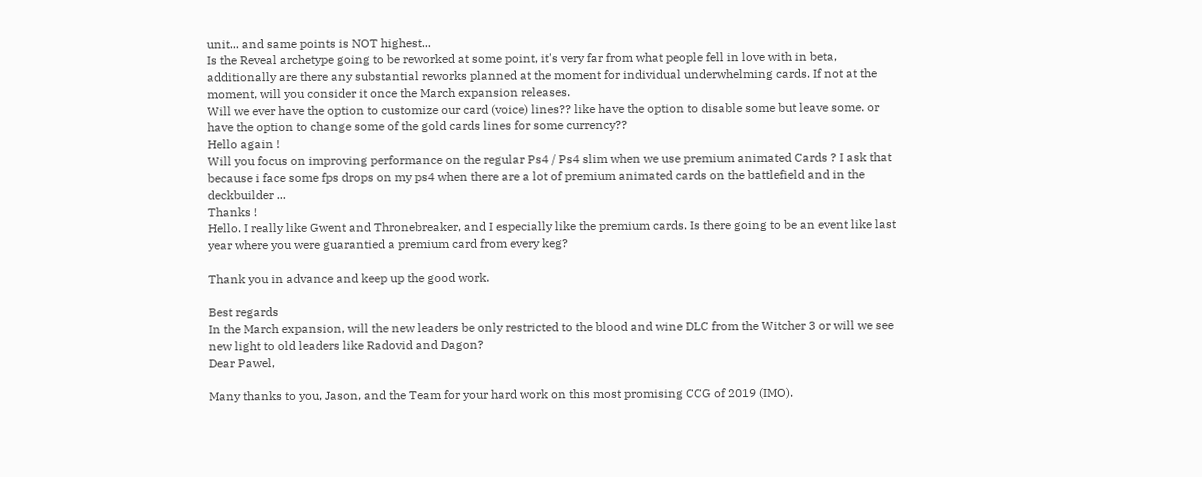unit... and same points is NOT highest...
Is the Reveal archetype going to be reworked at some point, it's very far from what people fell in love with in beta, additionally are there any substantial reworks planned at the moment for individual underwhelming cards. If not at the moment, will you consider it once the March expansion releases.
Will we ever have the option to customize our card (voice) lines?? like have the option to disable some but leave some. or have the option to change some of the gold cards lines for some currency??
Hello again !
Will you focus on improving performance on the regular Ps4 / Ps4 slim when we use premium animated Cards ? I ask that because i face some fps drops on my ps4 when there are a lot of premium animated cards on the battlefield and in the deckbuilder ...
Thanks !
Hello. I really like Gwent and Thronebreaker, and I especially like the premium cards. Is there going to be an event like last year where you were guarantied a premium card from every keg?

Thank you in advance and keep up the good work.

Best regards
In the March expansion, will the new leaders be only restricted to the blood and wine DLC from the Witcher 3 or will we see new light to old leaders like Radovid and Dagon?
Dear Pawel,

Many thanks to you, Jason, and the Team for your hard work on this most promising CCG of 2019 (IMO).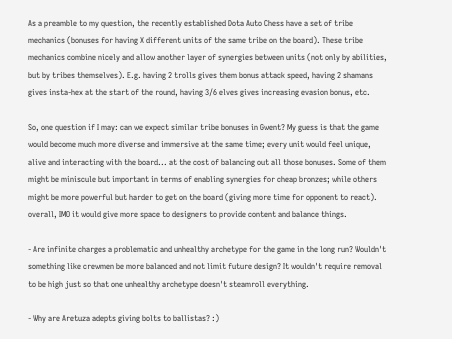As a preamble to my question, the recently established Dota Auto Chess have a set of tribe mechanics (bonuses for having X different units of the same tribe on the board). These tribe mechanics combine nicely and allow another layer of synergies between units (not only by abilities, but by tribes themselves). E.g. having 2 trolls gives them bonus attack speed, having 2 shamans gives insta-hex at the start of the round, having 3/6 elves gives increasing evasion bonus, etc.

So, one question if I may: can we expect similar tribe bonuses in Gwent? My guess is that the game would become much more diverse and immersive at the same time; every unit would feel unique, alive and interacting with the board... at the cost of balancing out all those bonuses. Some of them might be miniscule but important in terms of enabling synergies for cheap bronzes; while others might be more powerful but harder to get on the board (giving more time for opponent to react). overall, IMO it would give more space to designers to provide content and balance things.

- Are infinite charges a problematic and unhealthy archetype for the game in the long run? Wouldn't something like crewmen be more balanced and not limit future design? It wouldn't require removal to be high just so that one unhealthy archetype doesn't steamroll everything.

- Why are Aretuza adepts giving bolts to ballistas? :)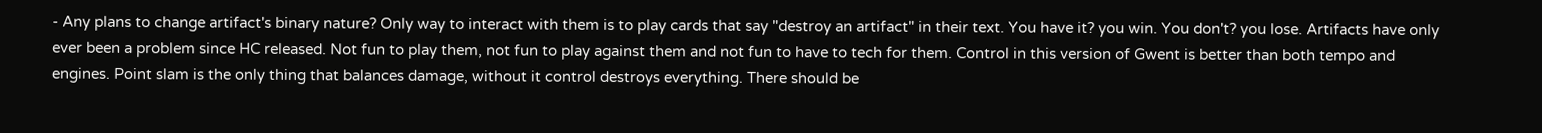- Any plans to change artifact's binary nature? Only way to interact with them is to play cards that say "destroy an artifact" in their text. You have it? you win. You don't? you lose. Artifacts have only ever been a problem since HC released. Not fun to play them, not fun to play against them and not fun to have to tech for them. Control in this version of Gwent is better than both tempo and engines. Point slam is the only thing that balances damage, without it control destroys everything. There should be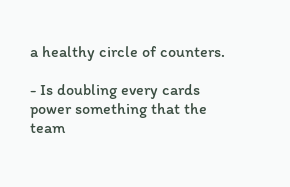a healthy circle of counters.

- Is doubling every cards power something that the team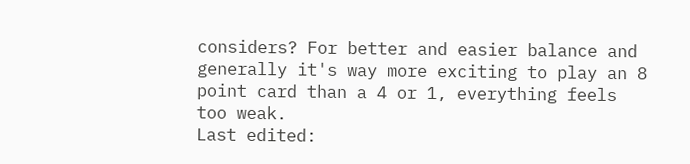considers? For better and easier balance and generally it's way more exciting to play an 8 point card than a 4 or 1, everything feels too weak.
Last edited: